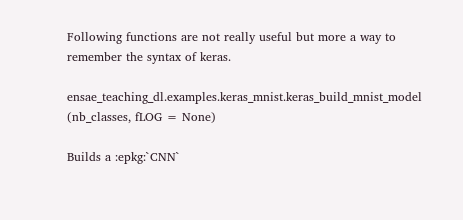Following functions are not really useful but more a way to remember the syntax of keras.

ensae_teaching_dl.examples.keras_mnist.keras_build_mnist_model (nb_classes, fLOG = None)

Builds a :epkg:`CNN`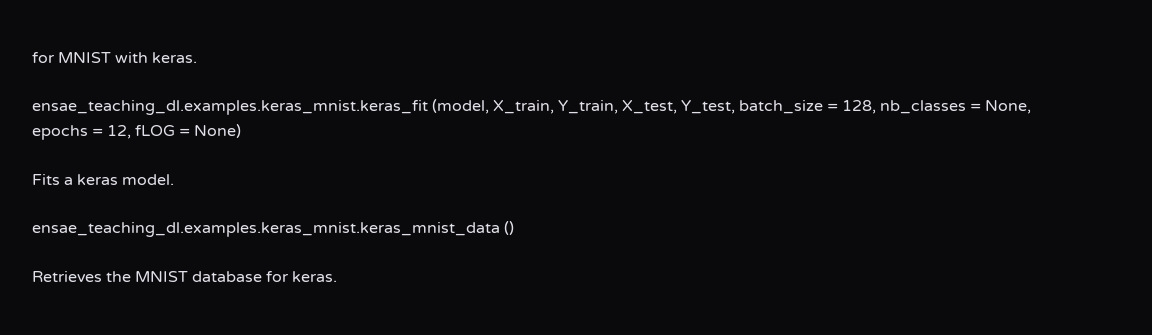for MNIST with keras.

ensae_teaching_dl.examples.keras_mnist.keras_fit (model, X_train, Y_train, X_test, Y_test, batch_size = 128, nb_classes = None, epochs = 12, fLOG = None)

Fits a keras model.

ensae_teaching_dl.examples.keras_mnist.keras_mnist_data ()

Retrieves the MNIST database for keras.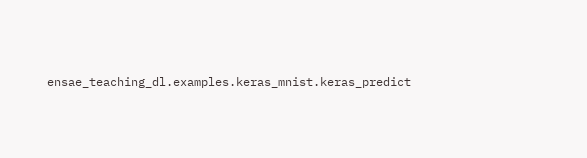ensae_teaching_dl.examples.keras_mnist.keras_predict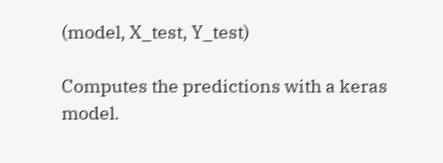(model, X_test, Y_test)

Computes the predictions with a keras model.